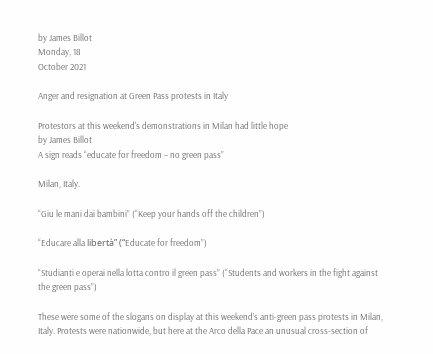by James Billot
Monday, 18
October 2021

Anger and resignation at Green Pass protests in Italy

Protestors at this weekend's demonstrations in Milan had little hope
by James Billot
A sign reads “educate for freedom – no green pass”

Milan, Italy.

“Giu le mani dai bambini” (“Keep your hands off the children”)

“Educare alla libertà” (“Educate for freedom”)

“Studianti e operai nella lotta contro il green pass” (“Students and workers in the fight against the green pass”)

These were some of the slogans on display at this weekend’s anti-green pass protests in Milan, Italy. Protests were nationwide, but here at the Arco della Pace an unusual cross-section of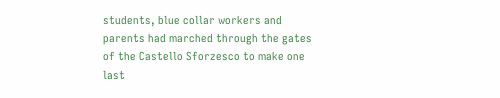students, blue collar workers and parents had marched through the gates of the Castello Sforzesco to make one last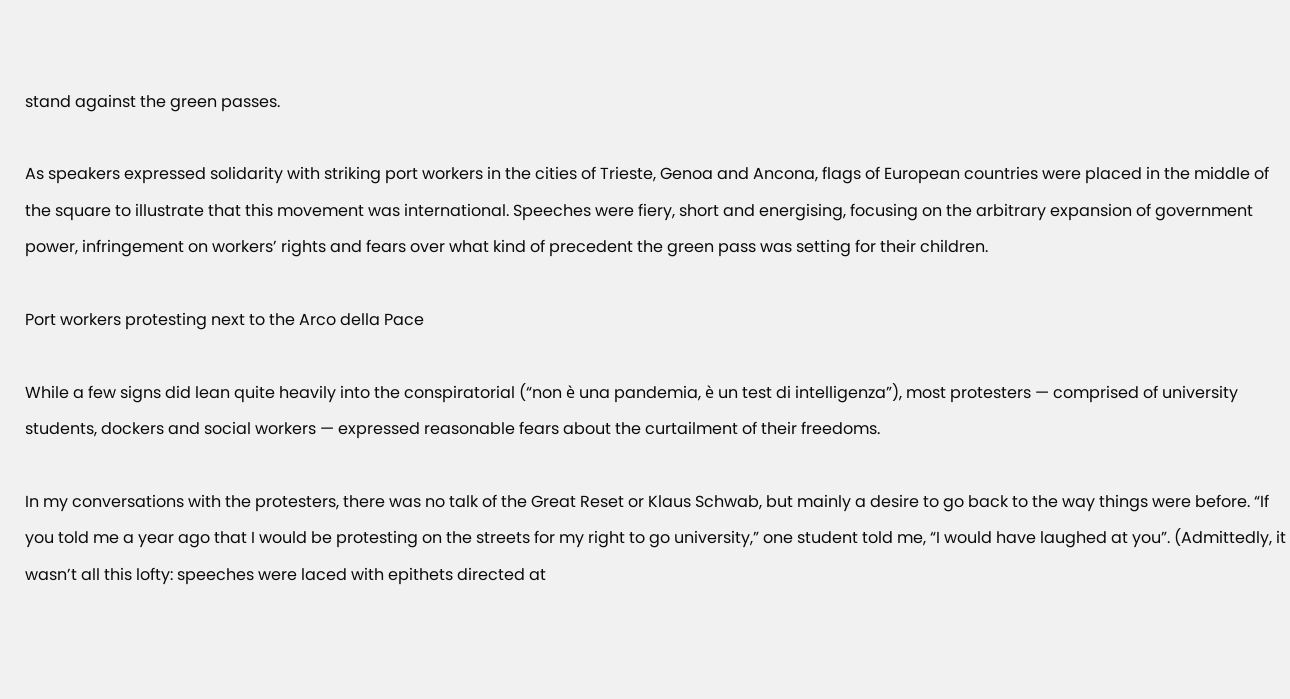stand against the green passes.

As speakers expressed solidarity with striking port workers in the cities of Trieste, Genoa and Ancona, flags of European countries were placed in the middle of the square to illustrate that this movement was international. Speeches were fiery, short and energising, focusing on the arbitrary expansion of government power, infringement on workers’ rights and fears over what kind of precedent the green pass was setting for their children.

Port workers protesting next to the Arco della Pace

While a few signs did lean quite heavily into the conspiratorial (“non è una pandemia, è un test di intelligenza”), most protesters — comprised of university students, dockers and social workers — expressed reasonable fears about the curtailment of their freedoms.

In my conversations with the protesters, there was no talk of the Great Reset or Klaus Schwab, but mainly a desire to go back to the way things were before. “If you told me a year ago that I would be protesting on the streets for my right to go university,” one student told me, “I would have laughed at you”. (Admittedly, it wasn’t all this lofty: speeches were laced with epithets directed at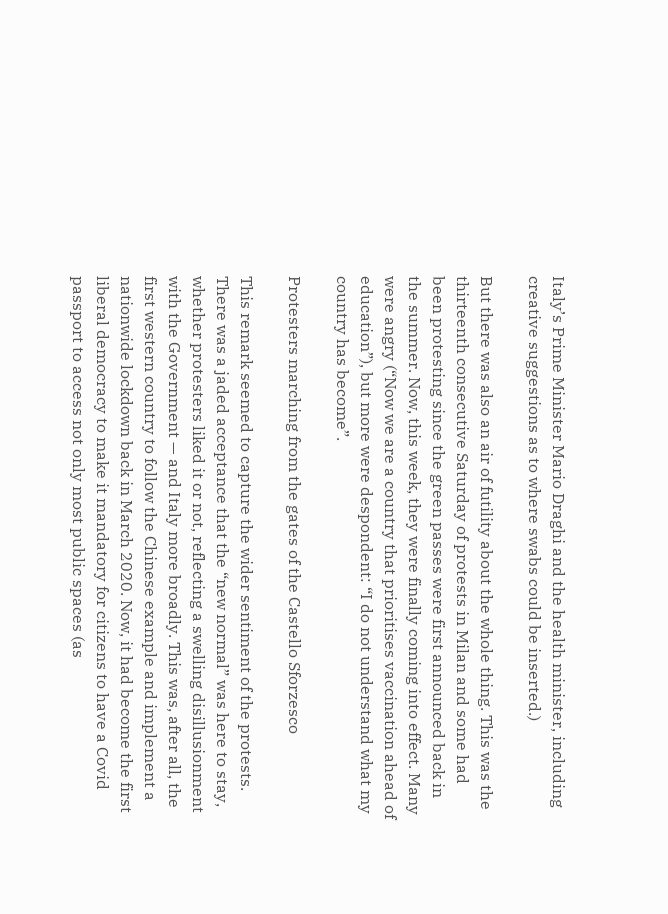Italy’s Prime Minister Mario Draghi and the health minister, including creative suggestions as to where swabs could be inserted.)

But there was also an air of futility about the whole thing. This was the thirteenth consecutive Saturday of protests in Milan and some had been protesting since the green passes were first announced back in the summer. Now, this week, they were finally coming into effect. Many were angry (“Now we are a country that prioritises vaccination ahead of education”), but more were despondent: “I do not understand what my country has become”.

Protesters marching from the gates of the Castello Sforzesco

This remark seemed to capture the wider sentiment of the protests. There was a jaded acceptance that the “new normal” was here to stay, whether protesters liked it or not, reflecting a swelling disillusionment with the Government — and Italy more broadly. This was, after all, the first western country to follow the Chinese example and implement a nationwide lockdown back in March 2020. Now, it had become the first liberal democracy to make it mandatory for citizens to have a Covid passport to access not only most public spaces (as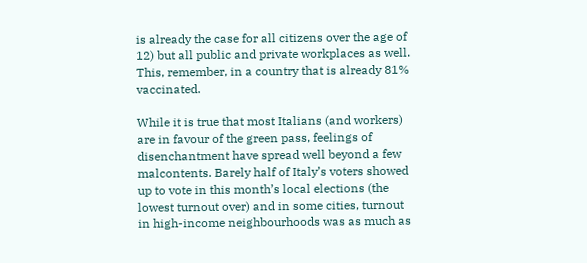is already the case for all citizens over the age of 12) but all public and private workplaces as well. This, remember, in a country that is already 81% vaccinated.

While it is true that most Italians (and workers) are in favour of the green pass, feelings of disenchantment have spread well beyond a few malcontents. Barely half of Italy’s voters showed up to vote in this month’s local elections (the lowest turnout over) and in some cities, turnout in high-income neighbourhoods was as much as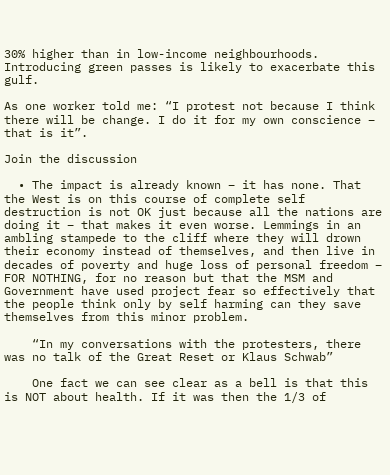30% higher than in low-income neighbourhoods. Introducing green passes is likely to exacerbate this gulf.

As one worker told me: “I protest not because I think there will be change. I do it for my own conscience – that is it”.

Join the discussion

  • The impact is already known – it has none. That the West is on this course of complete self destruction is not OK just because all the nations are doing it – that makes it even worse. Lemmings in an ambling stampede to the cliff where they will drown their economy instead of themselves, and then live in decades of poverty and huge loss of personal freedom – FOR NOTHING, for no reason but that the MSM and Government have used project fear so effectively that the people think only by self harming can they save themselves from this minor problem.

    “In my conversations with the protesters, there was no talk of the Great Reset or Klaus Schwab”

    One fact we can see clear as a bell is that this is NOT about health. If it was then the 1/3 of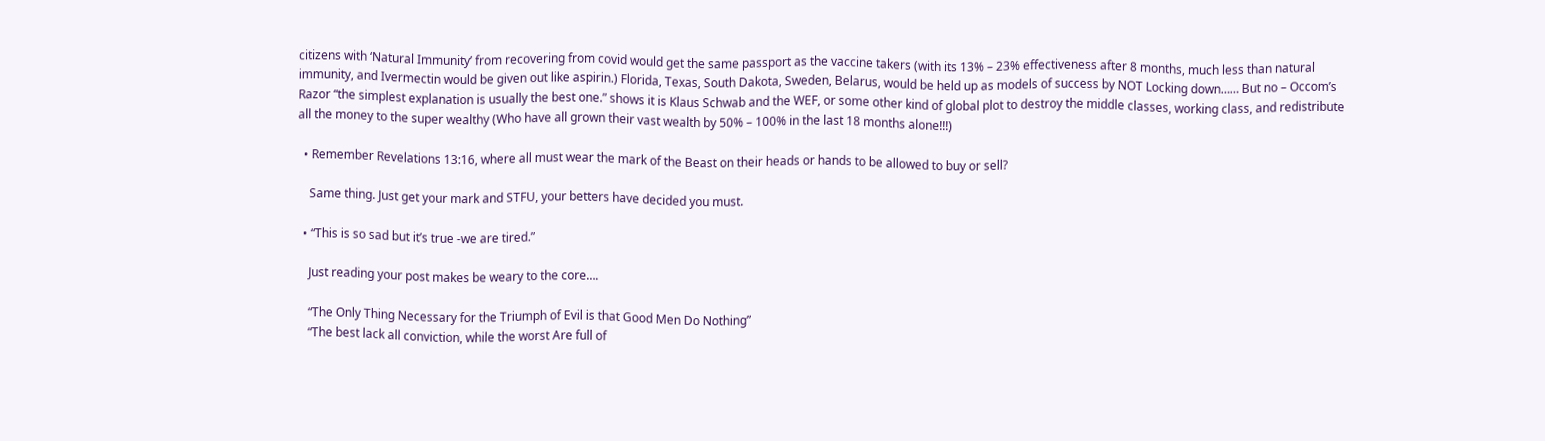citizens with ‘Natural Immunity’ from recovering from covid would get the same passport as the vaccine takers (with its 13% – 23% effectiveness after 8 months, much less than natural immunity, and Ivermectin would be given out like aspirin.) Florida, Texas, South Dakota, Sweden, Belarus, would be held up as models of success by NOT Locking down…… But no – Occom’s Razor “the simplest explanation is usually the best one.” shows it is Klaus Schwab and the WEF, or some other kind of global plot to destroy the middle classes, working class, and redistribute all the money to the super wealthy (Who have all grown their vast wealth by 50% – 100% in the last 18 months alone!!!)

  • Remember Revelations 13:16, where all must wear the mark of the Beast on their heads or hands to be allowed to buy or sell?

    Same thing. Just get your mark and STFU, your betters have decided you must.

  • “This is so sad but it’s true -we are tired.”

    Just reading your post makes be weary to the core….

    “The Only Thing Necessary for the Triumph of Evil is that Good Men Do Nothing”
    “The best lack all conviction, while the worst Are full of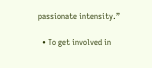passionate intensity.”

  • To get involved in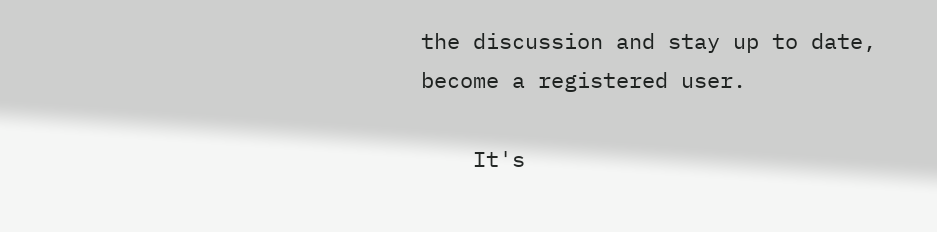the discussion and stay up to date, become a registered user.

    It's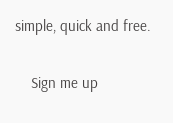simple, quick and free.

    Sign me up